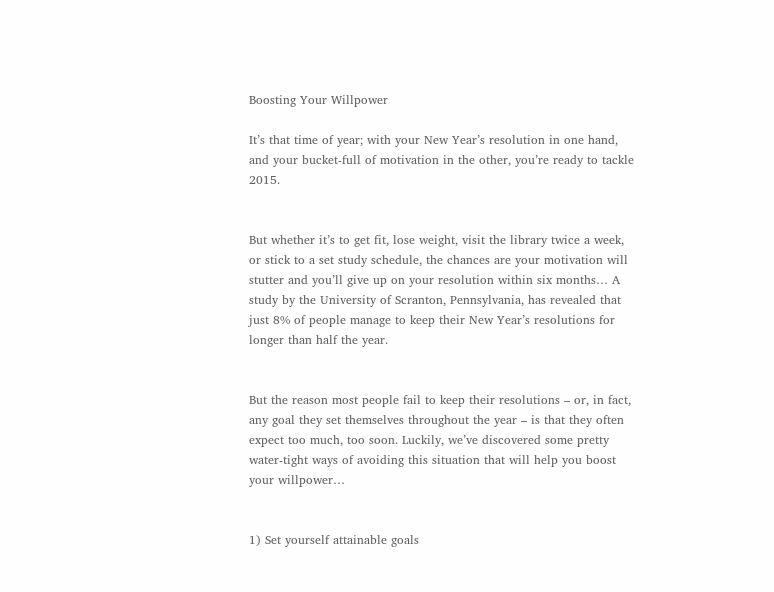Boosting Your Willpower

It’s that time of year; with your New Year’s resolution in one hand, and your bucket-full of motivation in the other, you’re ready to tackle 2015.


But whether it’s to get fit, lose weight, visit the library twice a week, or stick to a set study schedule, the chances are your motivation will stutter and you’ll give up on your resolution within six months… A study by the University of Scranton, Pennsylvania, has revealed that just 8% of people manage to keep their New Year’s resolutions for longer than half the year.


But the reason most people fail to keep their resolutions – or, in fact, any goal they set themselves throughout the year – is that they often expect too much, too soon. Luckily, we’ve discovered some pretty water-tight ways of avoiding this situation that will help you boost your willpower…


1) Set yourself attainable goals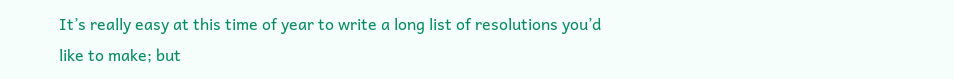It’s really easy at this time of year to write a long list of resolutions you’d like to make; but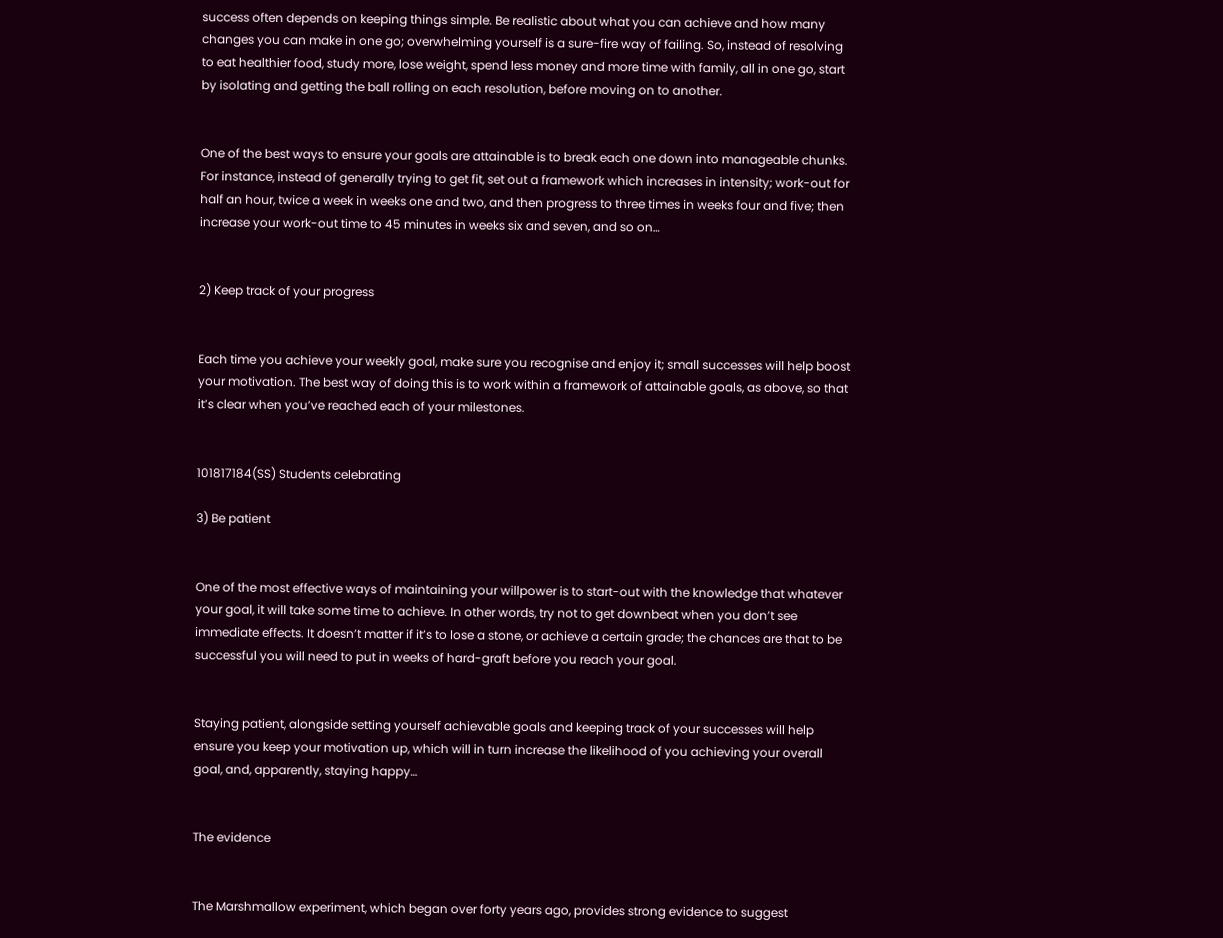success often depends on keeping things simple. Be realistic about what you can achieve and how many changes you can make in one go; overwhelming yourself is a sure-fire way of failing. So, instead of resolving to eat healthier food, study more, lose weight, spend less money and more time with family, all in one go, start by isolating and getting the ball rolling on each resolution, before moving on to another.


One of the best ways to ensure your goals are attainable is to break each one down into manageable chunks. For instance, instead of generally trying to get fit, set out a framework which increases in intensity; work-out for half an hour, twice a week in weeks one and two, and then progress to three times in weeks four and five; then increase your work-out time to 45 minutes in weeks six and seven, and so on…


2) Keep track of your progress


Each time you achieve your weekly goal, make sure you recognise and enjoy it; small successes will help boost your motivation. The best way of doing this is to work within a framework of attainable goals, as above, so that it’s clear when you’ve reached each of your milestones.


101817184(SS) Students celebrating

3) Be patient


One of the most effective ways of maintaining your willpower is to start-out with the knowledge that whatever your goal, it will take some time to achieve. In other words, try not to get downbeat when you don’t see immediate effects. It doesn’t matter if it’s to lose a stone, or achieve a certain grade; the chances are that to be successful you will need to put in weeks of hard-graft before you reach your goal.


Staying patient, alongside setting yourself achievable goals and keeping track of your successes will help ensure you keep your motivation up, which will in turn increase the likelihood of you achieving your overall goal, and, apparently, staying happy…


The evidence


The Marshmallow experiment, which began over forty years ago, provides strong evidence to suggest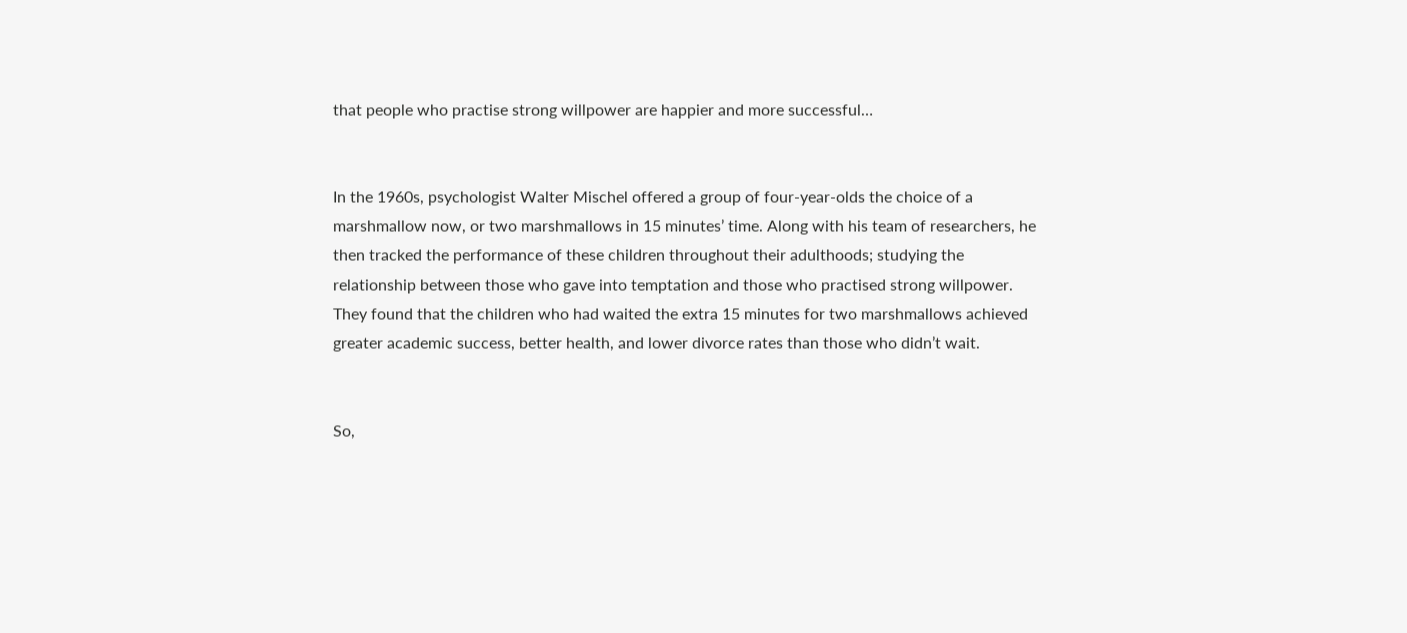that people who practise strong willpower are happier and more successful…


In the 1960s, psychologist Walter Mischel offered a group of four-year-olds the choice of a marshmallow now, or two marshmallows in 15 minutes’ time. Along with his team of researchers, he then tracked the performance of these children throughout their adulthoods; studying the relationship between those who gave into temptation and those who practised strong willpower. They found that the children who had waited the extra 15 minutes for two marshmallows achieved greater academic success, better health, and lower divorce rates than those who didn’t wait.


So,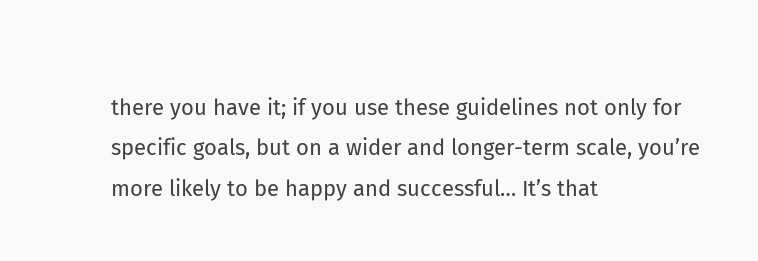there you have it; if you use these guidelines not only for specific goals, but on a wider and longer-term scale, you’re more likely to be happy and successful… It’s that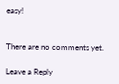easy!


There are no comments yet.

Leave a Reply